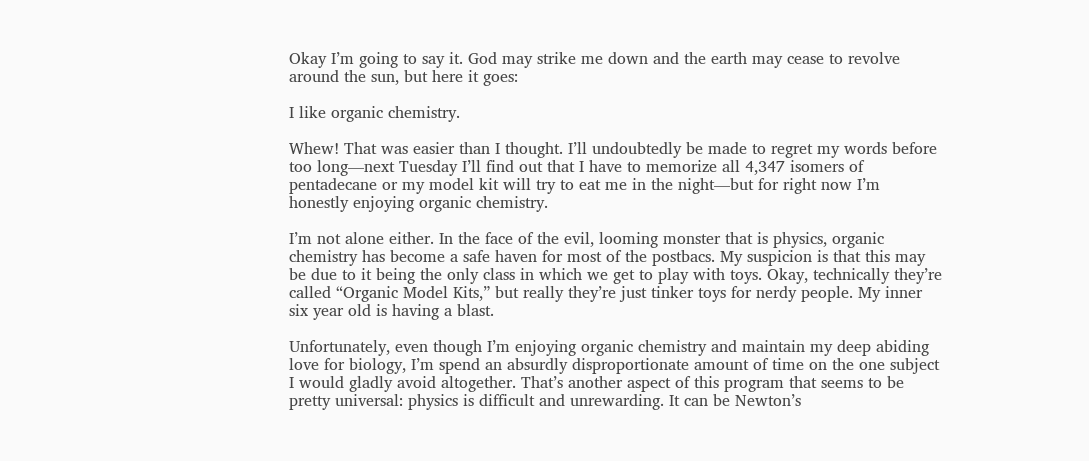Okay I’m going to say it. God may strike me down and the earth may cease to revolve around the sun, but here it goes:

I like organic chemistry.

Whew! That was easier than I thought. I’ll undoubtedly be made to regret my words before too long—next Tuesday I’ll find out that I have to memorize all 4,347 isomers of pentadecane or my model kit will try to eat me in the night—but for right now I’m honestly enjoying organic chemistry.

I’m not alone either. In the face of the evil, looming monster that is physics, organic chemistry has become a safe haven for most of the postbacs. My suspicion is that this may be due to it being the only class in which we get to play with toys. Okay, technically they’re called “Organic Model Kits,” but really they’re just tinker toys for nerdy people. My inner six year old is having a blast.

Unfortunately, even though I’m enjoying organic chemistry and maintain my deep abiding love for biology, I’m spend an absurdly disproportionate amount of time on the one subject I would gladly avoid altogether. That’s another aspect of this program that seems to be pretty universal: physics is difficult and unrewarding. It can be Newton’s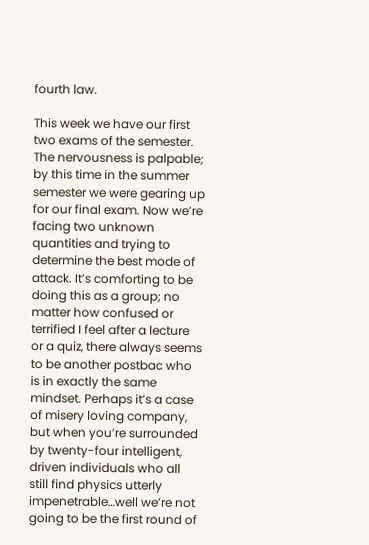fourth law.

This week we have our first two exams of the semester. The nervousness is palpable; by this time in the summer semester we were gearing up for our final exam. Now we’re facing two unknown quantities and trying to determine the best mode of attack. It’s comforting to be doing this as a group; no matter how confused or terrified I feel after a lecture or a quiz, there always seems to be another postbac who is in exactly the same mindset. Perhaps it’s a case of misery loving company, but when you’re surrounded by twenty-four intelligent, driven individuals who all still find physics utterly impenetrable…well we’re not going to be the first round of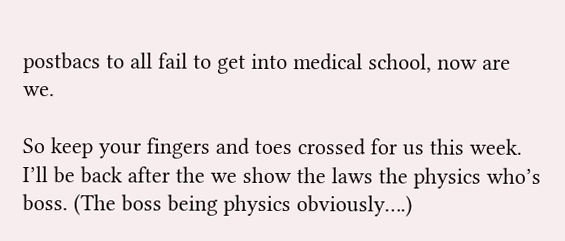postbacs to all fail to get into medical school, now are we.

So keep your fingers and toes crossed for us this week. I’ll be back after the we show the laws the physics who’s boss. (The boss being physics obviously….)